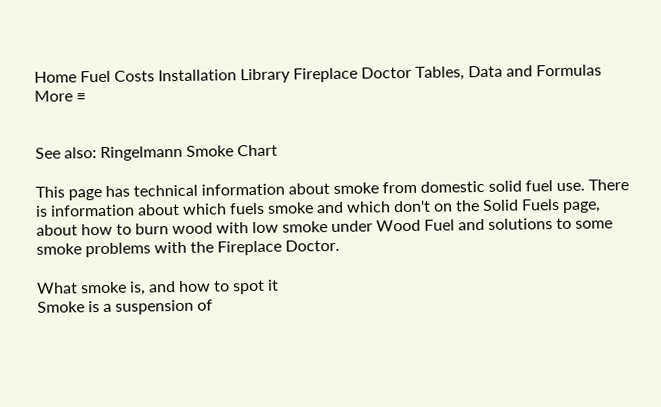Home Fuel Costs Installation Library Fireplace Doctor Tables, Data and Formulas More ≡


See also: Ringelmann Smoke Chart

This page has technical information about smoke from domestic solid fuel use. There is information about which fuels smoke and which don't on the Solid Fuels page, about how to burn wood with low smoke under Wood Fuel and solutions to some smoke problems with the Fireplace Doctor.

What smoke is, and how to spot it
Smoke is a suspension of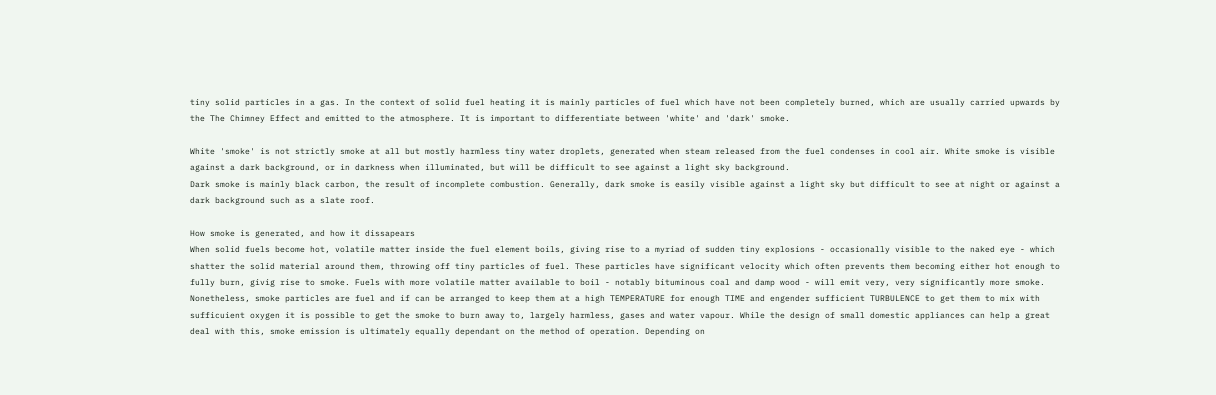tiny solid particles in a gas. In the context of solid fuel heating it is mainly particles of fuel which have not been completely burned, which are usually carried upwards by the The Chimney Effect and emitted to the atmosphere. It is important to differentiate between 'white' and 'dark' smoke.

White 'smoke' is not strictly smoke at all but mostly harmless tiny water droplets, generated when steam released from the fuel condenses in cool air. White smoke is visible against a dark background, or in darkness when illuminated, but will be difficult to see against a light sky background.
Dark smoke is mainly black carbon, the result of incomplete combustion. Generally, dark smoke is easily visible against a light sky but difficult to see at night or against a dark background such as a slate roof.

How smoke is generated, and how it dissapears
When solid fuels become hot, volatile matter inside the fuel element boils, giving rise to a myriad of sudden tiny explosions - occasionally visible to the naked eye - which shatter the solid material around them, throwing off tiny particles of fuel. These particles have significant velocity which often prevents them becoming either hot enough to fully burn, givig rise to smoke. Fuels with more volatile matter available to boil - notably bituminous coal and damp wood - will emit very, very significantly more smoke.
Nonetheless, smoke particles are fuel and if can be arranged to keep them at a high TEMPERATURE for enough TIME and engender sufficient TURBULENCE to get them to mix with sufficuient oxygen it is possible to get the smoke to burn away to, largely harmless, gases and water vapour. While the design of small domestic appliances can help a great deal with this, smoke emission is ultimately equally dependant on the method of operation. Depending on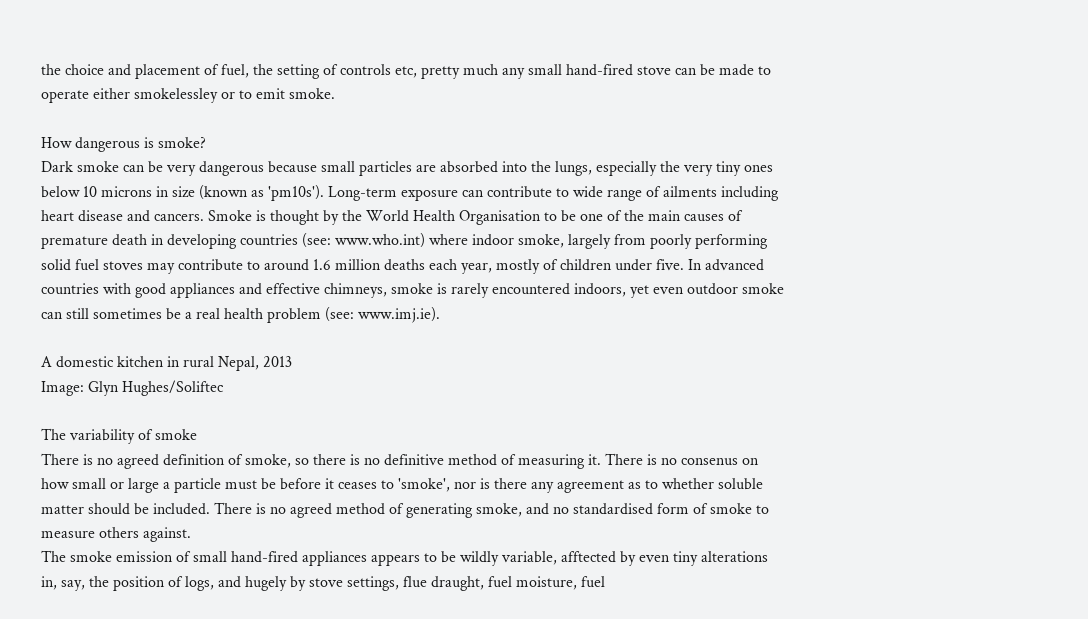the choice and placement of fuel, the setting of controls etc, pretty much any small hand-fired stove can be made to operate either smokelessley or to emit smoke.

How dangerous is smoke?
Dark smoke can be very dangerous because small particles are absorbed into the lungs, especially the very tiny ones below 10 microns in size (known as 'pm10s'). Long-term exposure can contribute to wide range of ailments including heart disease and cancers. Smoke is thought by the World Health Organisation to be one of the main causes of premature death in developing countries (see: www.who.int) where indoor smoke, largely from poorly performing solid fuel stoves may contribute to around 1.6 million deaths each year, mostly of children under five. In advanced countries with good appliances and effective chimneys, smoke is rarely encountered indoors, yet even outdoor smoke can still sometimes be a real health problem (see: www.imj.ie).

A domestic kitchen in rural Nepal, 2013
Image: Glyn Hughes/Soliftec

The variability of smoke
There is no agreed definition of smoke, so there is no definitive method of measuring it. There is no consenus on how small or large a particle must be before it ceases to 'smoke', nor is there any agreement as to whether soluble matter should be included. There is no agreed method of generating smoke, and no standardised form of smoke to measure others against.
The smoke emission of small hand-fired appliances appears to be wildly variable, afftected by even tiny alterations in, say, the position of logs, and hugely by stove settings, flue draught, fuel moisture, fuel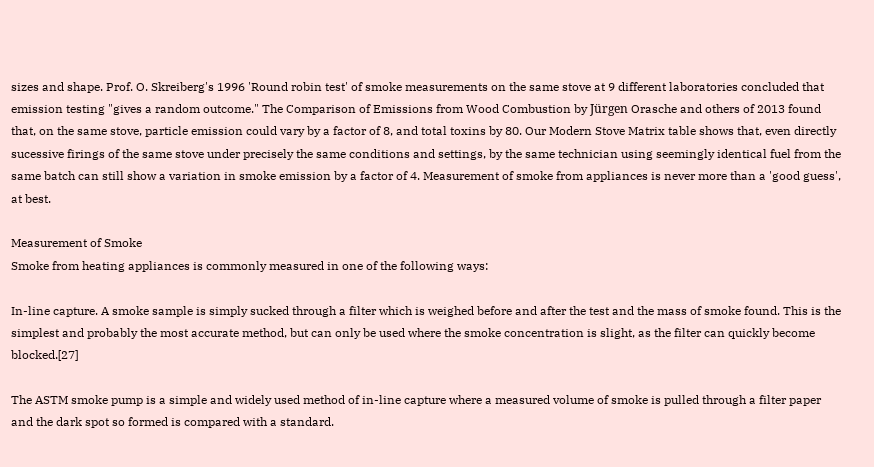sizes and shape. Prof. O. Skreiberg's 1996 'Round robin test' of smoke measurements on the same stove at 9 different laboratories concluded that emission testing "gives a random outcome." The Comparison of Emissions from Wood Combustion by Jürgen Orasche and others of 2013 found that, on the same stove, particle emission could vary by a factor of 8, and total toxins by 80. Our Modern Stove Matrix table shows that, even directly sucessive firings of the same stove under precisely the same conditions and settings, by the same technician using seemingly identical fuel from the same batch can still show a variation in smoke emission by a factor of 4. Measurement of smoke from appliances is never more than a 'good guess', at best.

Measurement of Smoke
Smoke from heating appliances is commonly measured in one of the following ways:

In-line capture. A smoke sample is simply sucked through a filter which is weighed before and after the test and the mass of smoke found. This is the simplest and probably the most accurate method, but can only be used where the smoke concentration is slight, as the filter can quickly become blocked.[27]

The ASTM smoke pump is a simple and widely used method of in-line capture where a measured volume of smoke is pulled through a filter paper and the dark spot so formed is compared with a standard.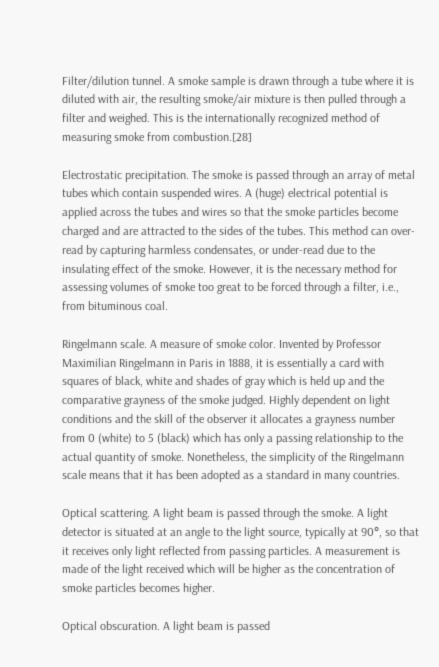Filter/dilution tunnel. A smoke sample is drawn through a tube where it is diluted with air, the resulting smoke/air mixture is then pulled through a filter and weighed. This is the internationally recognized method of measuring smoke from combustion.[28]

Electrostatic precipitation. The smoke is passed through an array of metal tubes which contain suspended wires. A (huge) electrical potential is applied across the tubes and wires so that the smoke particles become charged and are attracted to the sides of the tubes. This method can over-read by capturing harmless condensates, or under-read due to the insulating effect of the smoke. However, it is the necessary method for assessing volumes of smoke too great to be forced through a filter, i.e., from bituminous coal.

Ringelmann scale. A measure of smoke color. Invented by Professor Maximilian Ringelmann in Paris in 1888, it is essentially a card with squares of black, white and shades of gray which is held up and the comparative grayness of the smoke judged. Highly dependent on light conditions and the skill of the observer it allocates a grayness number from 0 (white) to 5 (black) which has only a passing relationship to the actual quantity of smoke. Nonetheless, the simplicity of the Ringelmann scale means that it has been adopted as a standard in many countries.

Optical scattering. A light beam is passed through the smoke. A light detector is situated at an angle to the light source, typically at 90°, so that it receives only light reflected from passing particles. A measurement is made of the light received which will be higher as the concentration of smoke particles becomes higher.

Optical obscuration. A light beam is passed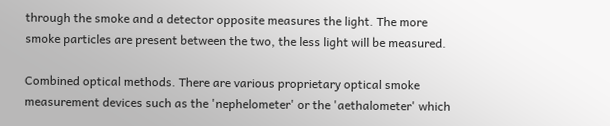through the smoke and a detector opposite measures the light. The more smoke particles are present between the two, the less light will be measured.

Combined optical methods. There are various proprietary optical smoke measurement devices such as the 'nephelometer' or the 'aethalometer' which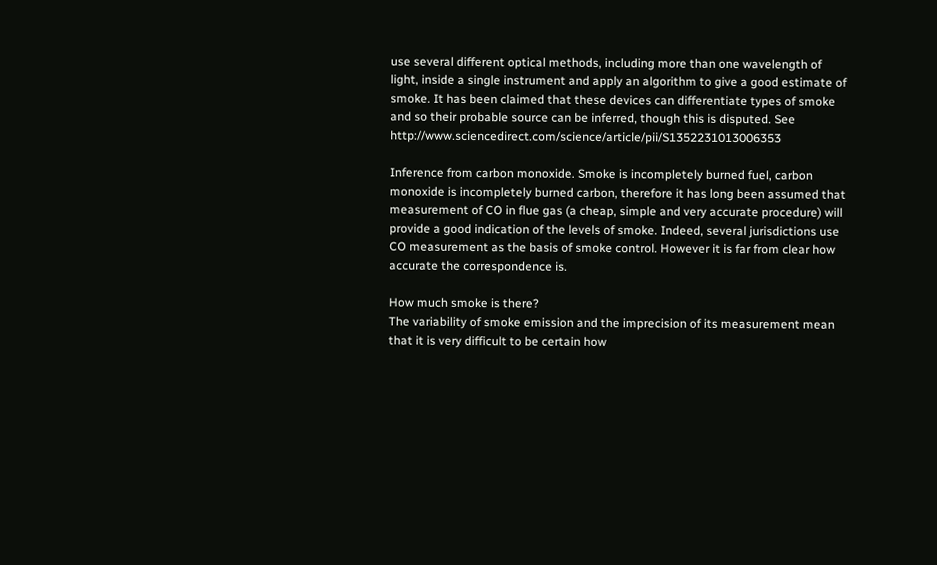use several different optical methods, including more than one wavelength of light, inside a single instrument and apply an algorithm to give a good estimate of smoke. It has been claimed that these devices can differentiate types of smoke and so their probable source can be inferred, though this is disputed. See http://www.sciencedirect.com/science/article/pii/S1352231013006353

Inference from carbon monoxide. Smoke is incompletely burned fuel, carbon monoxide is incompletely burned carbon, therefore it has long been assumed that measurement of CO in flue gas (a cheap, simple and very accurate procedure) will provide a good indication of the levels of smoke. Indeed, several jurisdictions use CO measurement as the basis of smoke control. However it is far from clear how accurate the correspondence is.

How much smoke is there?
The variability of smoke emission and the imprecision of its measurement mean that it is very difficult to be certain how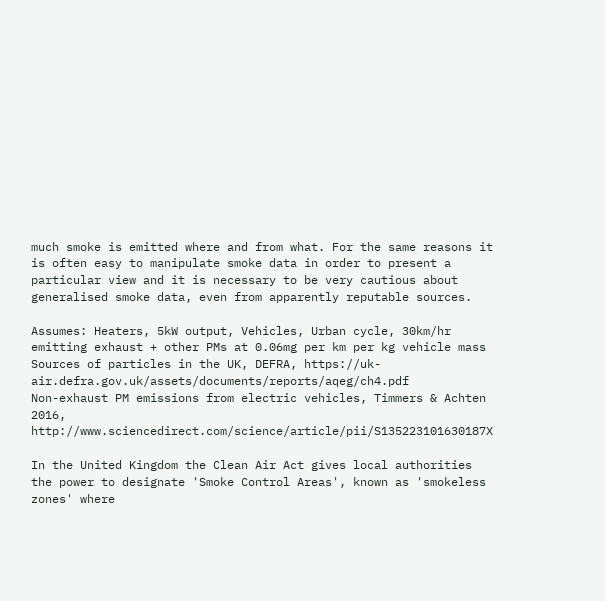much smoke is emitted where and from what. For the same reasons it is often easy to manipulate smoke data in order to present a particular view and it is necessary to be very cautious about generalised smoke data, even from apparently reputable sources.

Assumes: Heaters, 5kW output, Vehicles, Urban cycle, 30km/hr emitting exhaust + other PMs at 0.06mg per km per kg vehicle mass
Sources of particles in the UK, DEFRA, https://uk-air.defra.gov.uk/assets/documents/reports/aqeg/ch4.pdf
Non-exhaust PM emissions from electric vehicles, Timmers & Achten 2016, http://www.sciencedirect.com/science/article/pii/S135223101630187X

In the United Kingdom the Clean Air Act gives local authorities the power to designate 'Smoke Control Areas', known as 'smokeless zones' where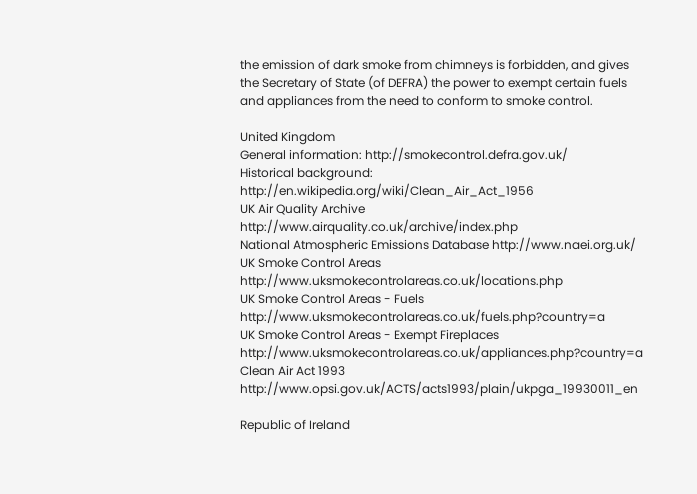the emission of dark smoke from chimneys is forbidden, and gives the Secretary of State (of DEFRA) the power to exempt certain fuels and appliances from the need to conform to smoke control.

United Kingdom
General information: http://smokecontrol.defra.gov.uk/
Historical background: http://en.wikipedia.org/wiki/Clean_Air_Act_1956
UK Air Quality Archive http://www.airquality.co.uk/archive/index.php
National Atmospheric Emissions Database http://www.naei.org.uk/
UK Smoke Control Areas http://www.uksmokecontrolareas.co.uk/locations.php
UK Smoke Control Areas - Fuels http://www.uksmokecontrolareas.co.uk/fuels.php?country=a
UK Smoke Control Areas - Exempt Fireplaces http://www.uksmokecontrolareas.co.uk/appliances.php?country=a
Clean Air Act 1993 http://www.opsi.gov.uk/ACTS/acts1993/plain/ukpga_19930011_en

Republic of Ireland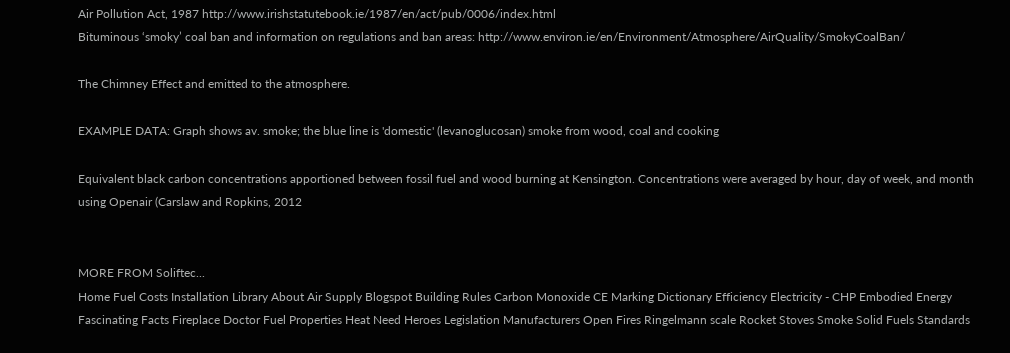Air Pollution Act, 1987 http://www.irishstatutebook.ie/1987/en/act/pub/0006/index.html
Bituminous ‘smoky’ coal ban and information on regulations and ban areas: http://www.environ.ie/en/Environment/Atmosphere/AirQuality/SmokyCoalBan/

The Chimney Effect and emitted to the atmosphere.

EXAMPLE DATA: Graph shows av. smoke; the blue line is 'domestic' (levanoglucosan) smoke from wood, coal and cooking

Equivalent black carbon concentrations apportioned between fossil fuel and wood burning at Kensington. Concentrations were averaged by hour, day of week, and month using Openair (Carslaw and Ropkins, 2012


MORE FROM Soliftec...
Home Fuel Costs Installation Library About Air Supply Blogspot Building Rules Carbon Monoxide CE Marking Dictionary Efficiency Electricity - CHP Embodied Energy Fascinating Facts Fireplace Doctor Fuel Properties Heat Need Heroes Legislation Manufacturers Open Fires Ringelmann scale Rocket Stoves Smoke Solid Fuels Standards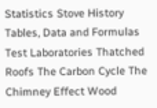Statistics Stove History Tables, Data and Formulas Test Laboratories Thatched Roofs The Carbon Cycle The Chimney Effect Wood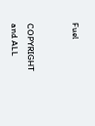Fuel


COPYRIGHT and ALL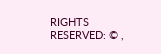RIGHTS RESERVED: © ,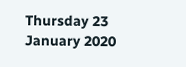Thursday 23 January 2020